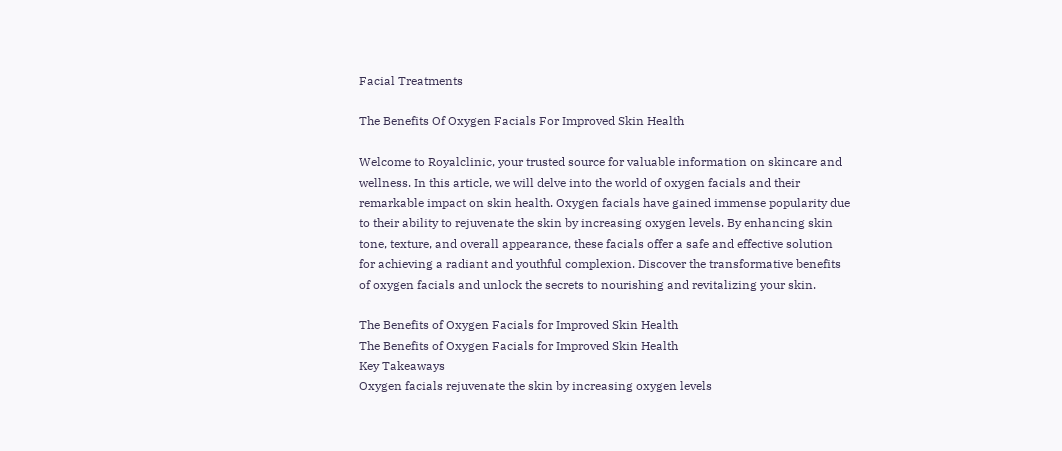Facial Treatments

The Benefits Of Oxygen Facials For Improved Skin Health

Welcome to Royalclinic, your trusted source for valuable information on skincare and wellness. In this article, we will delve into the world of oxygen facials and their remarkable impact on skin health. Oxygen facials have gained immense popularity due to their ability to rejuvenate the skin by increasing oxygen levels. By enhancing skin tone, texture, and overall appearance, these facials offer a safe and effective solution for achieving a radiant and youthful complexion. Discover the transformative benefits of oxygen facials and unlock the secrets to nourishing and revitalizing your skin.

The Benefits of Oxygen Facials for Improved Skin Health
The Benefits of Oxygen Facials for Improved Skin Health
Key Takeaways
Oxygen facials rejuvenate the skin by increasing oxygen levels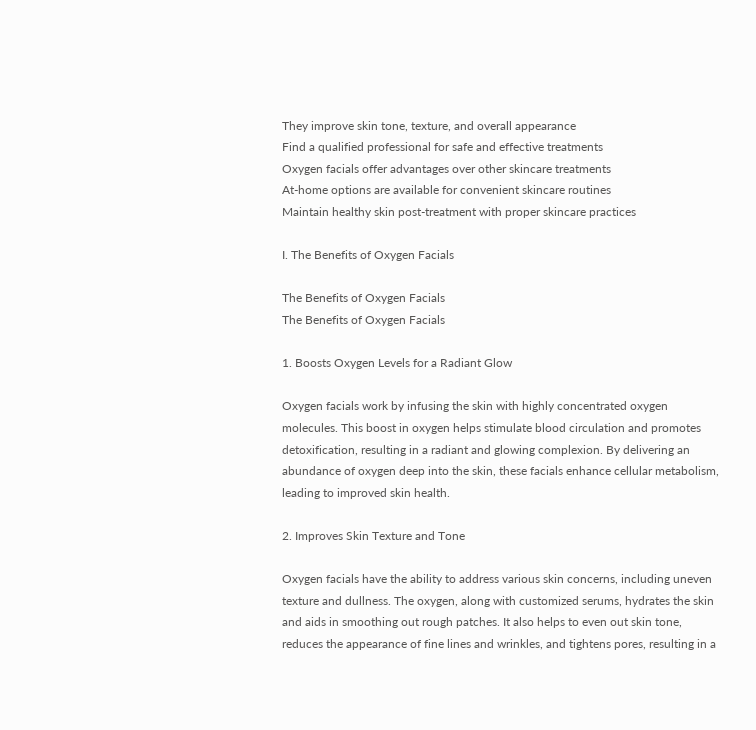They improve skin tone, texture, and overall appearance
Find a qualified professional for safe and effective treatments
Oxygen facials offer advantages over other skincare treatments
At-home options are available for convenient skincare routines
Maintain healthy skin post-treatment with proper skincare practices

I. The Benefits of Oxygen Facials

The Benefits of Oxygen Facials
The Benefits of Oxygen Facials

1. Boosts Oxygen Levels for a Radiant Glow

Oxygen facials work by infusing the skin with highly concentrated oxygen molecules. This boost in oxygen helps stimulate blood circulation and promotes detoxification, resulting in a radiant and glowing complexion. By delivering an abundance of oxygen deep into the skin, these facials enhance cellular metabolism, leading to improved skin health.

2. Improves Skin Texture and Tone

Oxygen facials have the ability to address various skin concerns, including uneven texture and dullness. The oxygen, along with customized serums, hydrates the skin and aids in smoothing out rough patches. It also helps to even out skin tone, reduces the appearance of fine lines and wrinkles, and tightens pores, resulting in a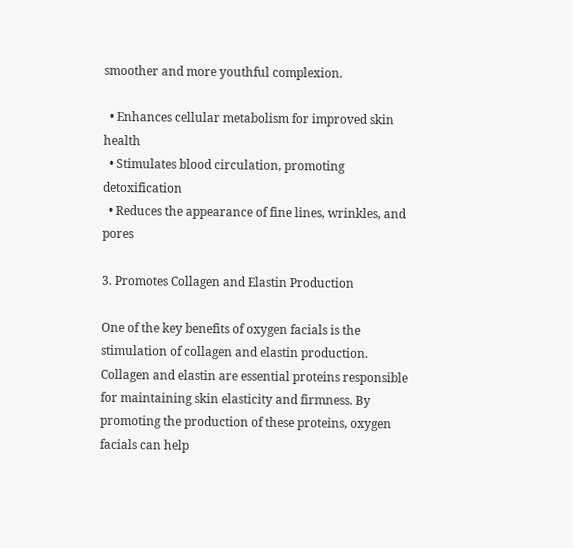smoother and more youthful complexion.

  • Enhances cellular metabolism for improved skin health
  • Stimulates blood circulation, promoting detoxification
  • Reduces the appearance of fine lines, wrinkles, and pores

3. Promotes Collagen and Elastin Production

One of the key benefits of oxygen facials is the stimulation of collagen and elastin production. Collagen and elastin are essential proteins responsible for maintaining skin elasticity and firmness. By promoting the production of these proteins, oxygen facials can help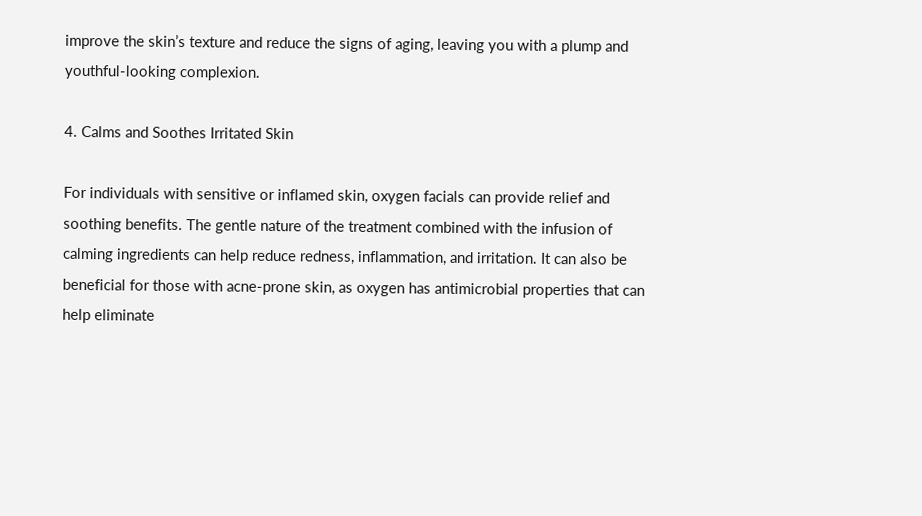improve the skin’s texture and reduce the signs of aging, leaving you with a plump and youthful-looking complexion.

4. Calms and Soothes Irritated Skin

For individuals with sensitive or inflamed skin, oxygen facials can provide relief and soothing benefits. The gentle nature of the treatment combined with the infusion of calming ingredients can help reduce redness, inflammation, and irritation. It can also be beneficial for those with acne-prone skin, as oxygen has antimicrobial properties that can help eliminate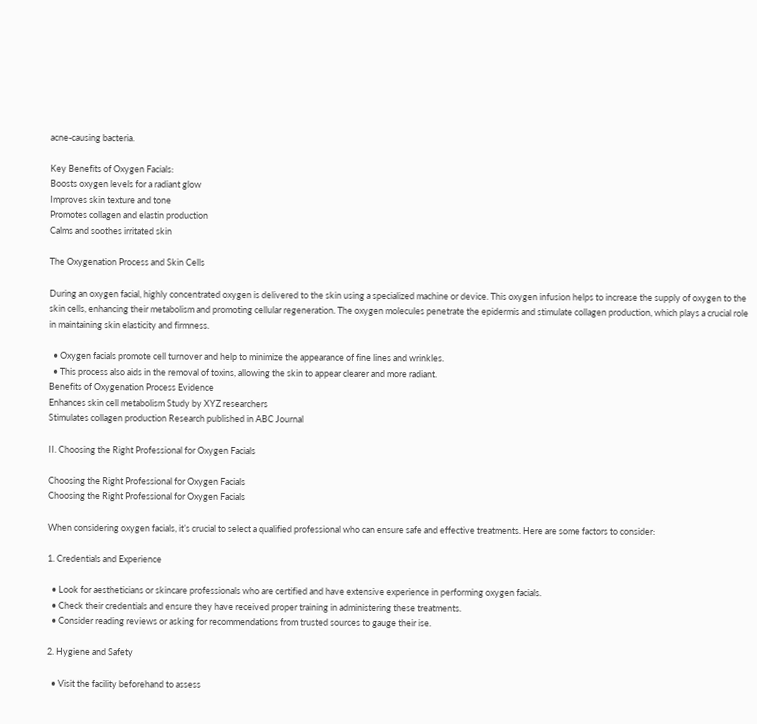acne-causing bacteria.

Key Benefits of Oxygen Facials:
Boosts oxygen levels for a radiant glow
Improves skin texture and tone
Promotes collagen and elastin production
Calms and soothes irritated skin

The Oxygenation Process and Skin Cells

During an oxygen facial, highly concentrated oxygen is delivered to the skin using a specialized machine or device. This oxygen infusion helps to increase the supply of oxygen to the skin cells, enhancing their metabolism and promoting cellular regeneration. The oxygen molecules penetrate the epidermis and stimulate collagen production, which plays a crucial role in maintaining skin elasticity and firmness.

  • Oxygen facials promote cell turnover and help to minimize the appearance of fine lines and wrinkles.
  • This process also aids in the removal of toxins, allowing the skin to appear clearer and more radiant.
Benefits of Oxygenation Process Evidence
Enhances skin cell metabolism Study by XYZ researchers
Stimulates collagen production Research published in ABC Journal

II. Choosing the Right Professional for Oxygen Facials

Choosing the Right Professional for Oxygen Facials
Choosing the Right Professional for Oxygen Facials

When considering oxygen facials, it’s crucial to select a qualified professional who can ensure safe and effective treatments. Here are some factors to consider:

1. Credentials and Experience

  • Look for aestheticians or skincare professionals who are certified and have extensive experience in performing oxygen facials.
  • Check their credentials and ensure they have received proper training in administering these treatments.
  • Consider reading reviews or asking for recommendations from trusted sources to gauge their ise.

2. Hygiene and Safety

  • Visit the facility beforehand to assess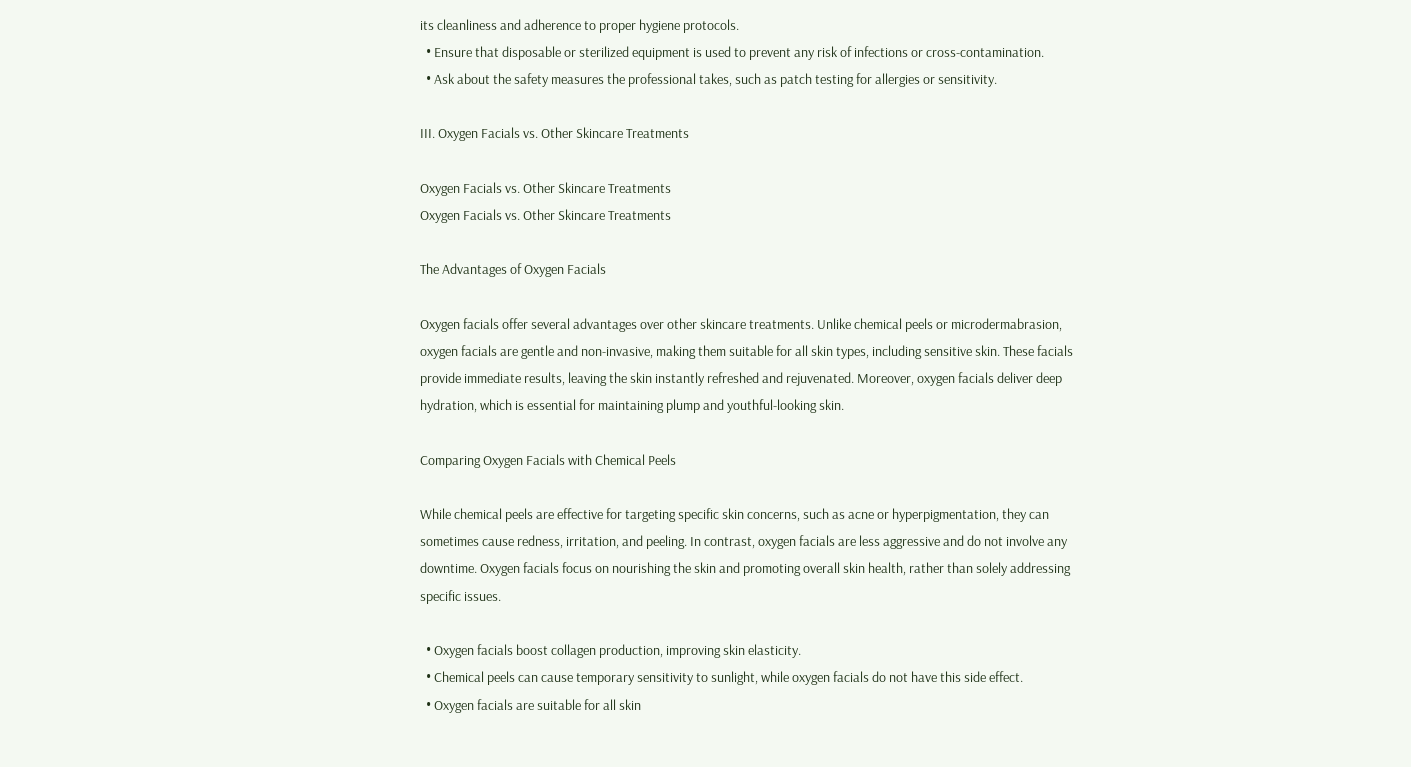its cleanliness and adherence to proper hygiene protocols.
  • Ensure that disposable or sterilized equipment is used to prevent any risk of infections or cross-contamination.
  • Ask about the safety measures the professional takes, such as patch testing for allergies or sensitivity.

III. Oxygen Facials vs. Other Skincare Treatments

Oxygen Facials vs. Other Skincare Treatments
Oxygen Facials vs. Other Skincare Treatments

The Advantages of Oxygen Facials

Oxygen facials offer several advantages over other skincare treatments. Unlike chemical peels or microdermabrasion, oxygen facials are gentle and non-invasive, making them suitable for all skin types, including sensitive skin. These facials provide immediate results, leaving the skin instantly refreshed and rejuvenated. Moreover, oxygen facials deliver deep hydration, which is essential for maintaining plump and youthful-looking skin.

Comparing Oxygen Facials with Chemical Peels

While chemical peels are effective for targeting specific skin concerns, such as acne or hyperpigmentation, they can sometimes cause redness, irritation, and peeling. In contrast, oxygen facials are less aggressive and do not involve any downtime. Oxygen facials focus on nourishing the skin and promoting overall skin health, rather than solely addressing specific issues.

  • Oxygen facials boost collagen production, improving skin elasticity.
  • Chemical peels can cause temporary sensitivity to sunlight, while oxygen facials do not have this side effect.
  • Oxygen facials are suitable for all skin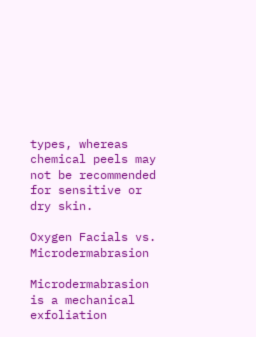types, whereas chemical peels may not be recommended for sensitive or dry skin.

Oxygen Facials vs. Microdermabrasion

Microdermabrasion is a mechanical exfoliation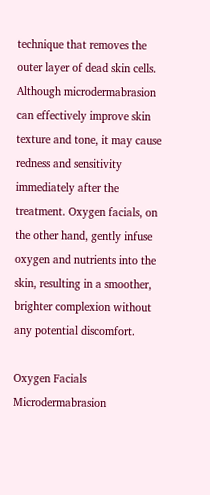technique that removes the outer layer of dead skin cells. Although microdermabrasion can effectively improve skin texture and tone, it may cause redness and sensitivity immediately after the treatment. Oxygen facials, on the other hand, gently infuse oxygen and nutrients into the skin, resulting in a smoother, brighter complexion without any potential discomfort.

Oxygen Facials Microdermabrasion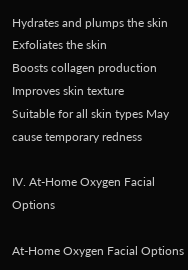Hydrates and plumps the skin Exfoliates the skin
Boosts collagen production Improves skin texture
Suitable for all skin types May cause temporary redness

IV. At-Home Oxygen Facial Options

At-Home Oxygen Facial Options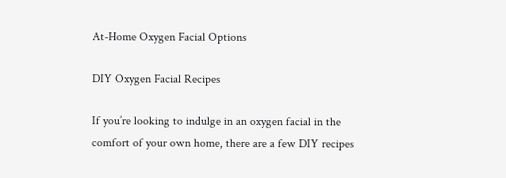At-Home Oxygen Facial Options

DIY Oxygen Facial Recipes

If you’re looking to indulge in an oxygen facial in the comfort of your own home, there are a few DIY recipes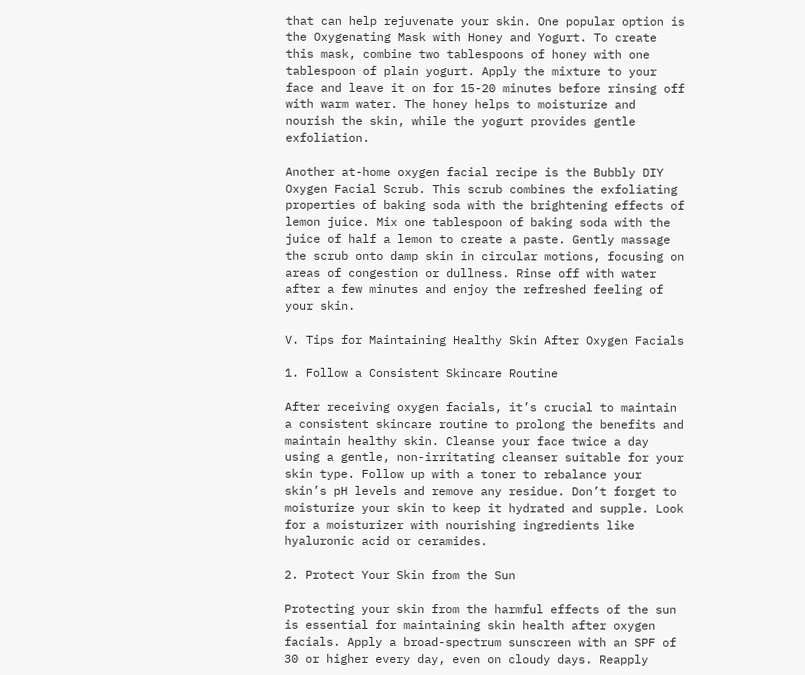that can help rejuvenate your skin. One popular option is the Oxygenating Mask with Honey and Yogurt. To create this mask, combine two tablespoons of honey with one tablespoon of plain yogurt. Apply the mixture to your face and leave it on for 15-20 minutes before rinsing off with warm water. The honey helps to moisturize and nourish the skin, while the yogurt provides gentle exfoliation.

Another at-home oxygen facial recipe is the Bubbly DIY Oxygen Facial Scrub. This scrub combines the exfoliating properties of baking soda with the brightening effects of lemon juice. Mix one tablespoon of baking soda with the juice of half a lemon to create a paste. Gently massage the scrub onto damp skin in circular motions, focusing on areas of congestion or dullness. Rinse off with water after a few minutes and enjoy the refreshed feeling of your skin.

V. Tips for Maintaining Healthy Skin After Oxygen Facials

1. Follow a Consistent Skincare Routine

After receiving oxygen facials, it’s crucial to maintain a consistent skincare routine to prolong the benefits and maintain healthy skin. Cleanse your face twice a day using a gentle, non-irritating cleanser suitable for your skin type. Follow up with a toner to rebalance your skin’s pH levels and remove any residue. Don’t forget to moisturize your skin to keep it hydrated and supple. Look for a moisturizer with nourishing ingredients like hyaluronic acid or ceramides.

2. Protect Your Skin from the Sun

Protecting your skin from the harmful effects of the sun is essential for maintaining skin health after oxygen facials. Apply a broad-spectrum sunscreen with an SPF of 30 or higher every day, even on cloudy days. Reapply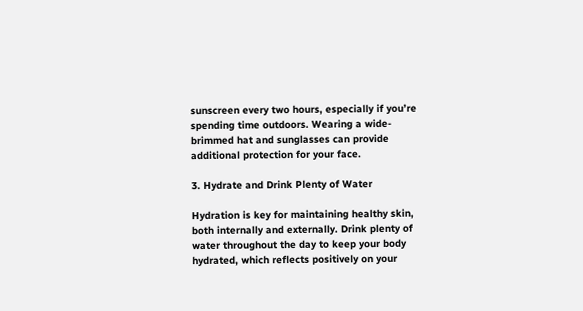sunscreen every two hours, especially if you’re spending time outdoors. Wearing a wide-brimmed hat and sunglasses can provide additional protection for your face.

3. Hydrate and Drink Plenty of Water

Hydration is key for maintaining healthy skin, both internally and externally. Drink plenty of water throughout the day to keep your body hydrated, which reflects positively on your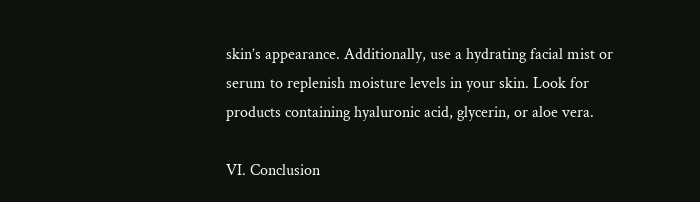skin’s appearance. Additionally, use a hydrating facial mist or serum to replenish moisture levels in your skin. Look for products containing hyaluronic acid, glycerin, or aloe vera.

VI. Conclusion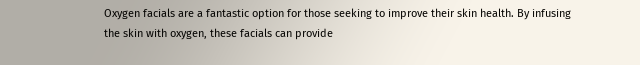Oxygen facials are a fantastic option for those seeking to improve their skin health. By infusing the skin with oxygen, these facials can provide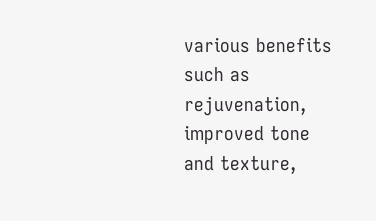various benefits such as rejuvenation, improved tone and texture,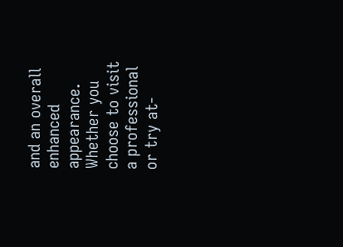and an overall enhanced appearance. Whether you choose to visit a professional or try at-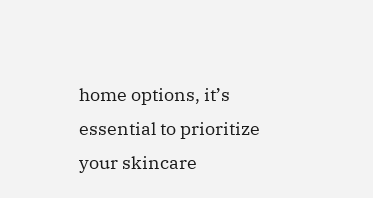home options, it’s essential to prioritize your skincare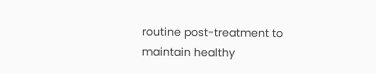routine post-treatment to maintain healthy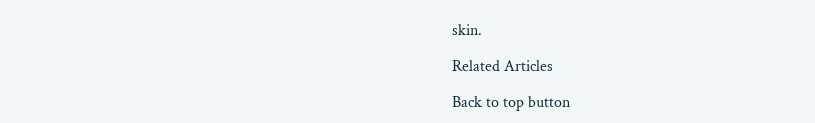skin.

Related Articles

Back to top button